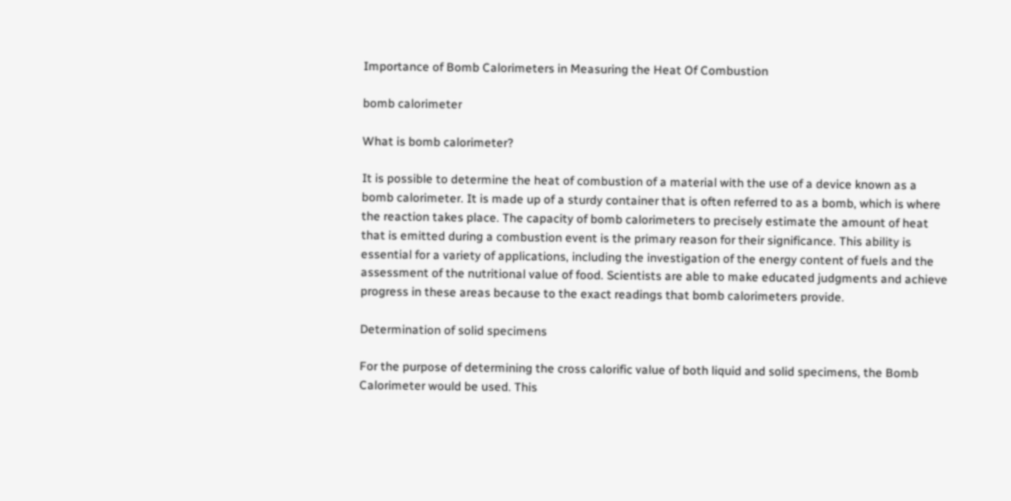Importance of Bomb Calorimeters in Measuring the Heat Of Combustion

bomb calorimeter

What is bomb calorimeter?

It is possible to determine the heat of combustion of a material with the use of a device known as a bomb calorimeter. It is made up of a sturdy container that is often referred to as a bomb, which is where the reaction takes place. The capacity of bomb calorimeters to precisely estimate the amount of heat that is emitted during a combustion event is the primary reason for their significance. This ability is essential for a variety of applications, including the investigation of the energy content of fuels and the assessment of the nutritional value of food. Scientists are able to make educated judgments and achieve progress in these areas because to the exact readings that bomb calorimeters provide.

Determination of solid specimens

For the purpose of determining the cross calorific value of both liquid and solid specimens, the Bomb Calorimeter would be used. This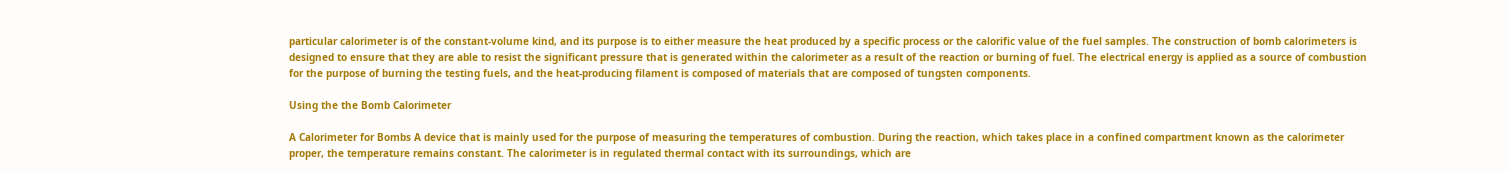particular calorimeter is of the constant-volume kind, and its purpose is to either measure the heat produced by a specific process or the calorific value of the fuel samples. The construction of bomb calorimeters is designed to ensure that they are able to resist the significant pressure that is generated within the calorimeter as a result of the reaction or burning of fuel. The electrical energy is applied as a source of combustion for the purpose of burning the testing fuels, and the heat-producing filament is composed of materials that are composed of tungsten components.

Using the the Bomb Calorimeter

A Calorimeter for Bombs A device that is mainly used for the purpose of measuring the temperatures of combustion. During the reaction, which takes place in a confined compartment known as the calorimeter proper, the temperature remains constant. The calorimeter is in regulated thermal contact with its surroundings, which are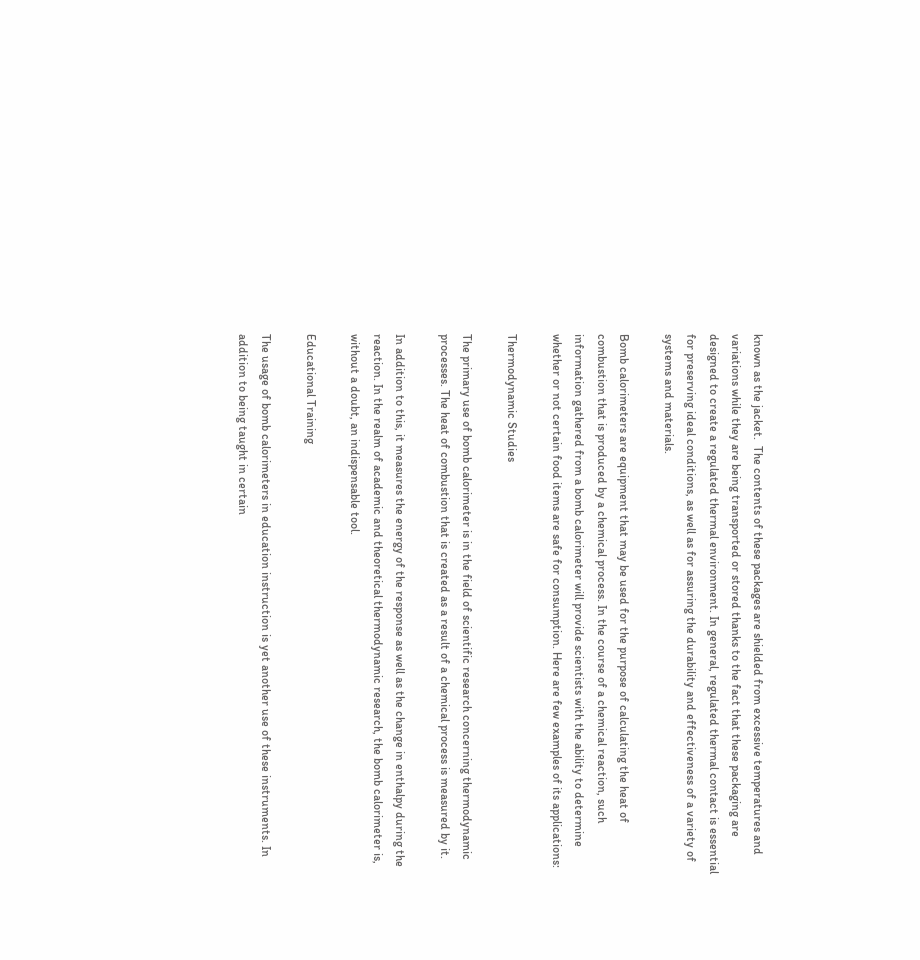known as the jacket.  The contents of these packages are shielded from excessive temperatures and variations while they are being transported or stored thanks to the fact that these packaging are designed to create a regulated thermal environment. In general, regulated thermal contact is essential for preserving ideal conditions, as well as for assuring the durability and effectiveness of a variety of systems and materials.

Bomb calorimeters are equipment that may be used for the purpose of calculating the heat of combustion that is produced by a chemical process. In the course of a chemical reaction, such information gathered from a bomb calorimeter will provide scientists with the ability to determine whether or not certain food items are safe for consumption. Here are few examples of its applications:

Thermodynamic Studies

The primary use of bomb calorimeter is in the field of scientific research concerning thermodynamic processes. The heat of combustion that is created as a result of a chemical process is measured by it.

In addition to this, it measures the energy of the response as well as the change in enthalpy during the reaction. In the realm of academic and theoretical thermodynamic research, the bomb calorimeter is, without a doubt, an indispensable tool.

Educational Training

The usage of bomb calorimeters in education instruction is yet another use of these instruments. In addition to being taught in certain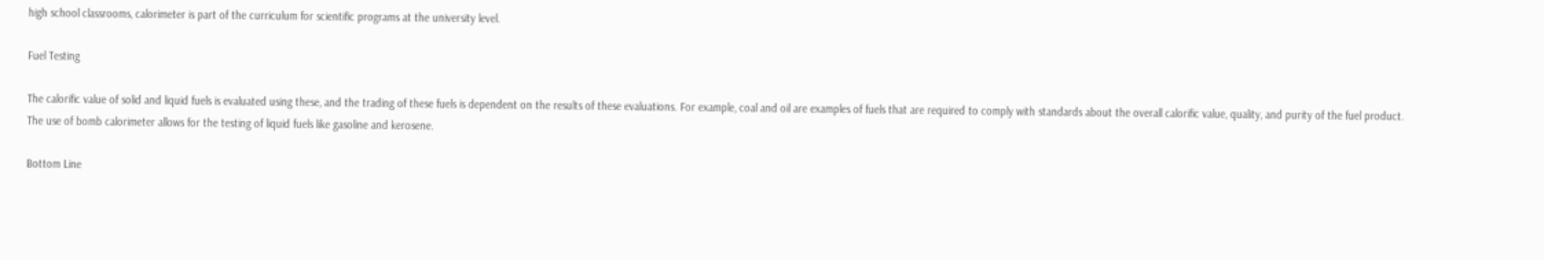high school classrooms, calorimeter is part of the curriculum for scientific programs at the university level.

Fuel Testing

The calorific value of solid and liquid fuels is evaluated using these, and the trading of these fuels is dependent on the results of these evaluations. For example, coal and oil are examples of fuels that are required to comply with standards about the overall calorific value, quality, and purity of the fuel product. The use of bomb calorimeter allows for the testing of liquid fuels like gasoline and kerosene.

Bottom Line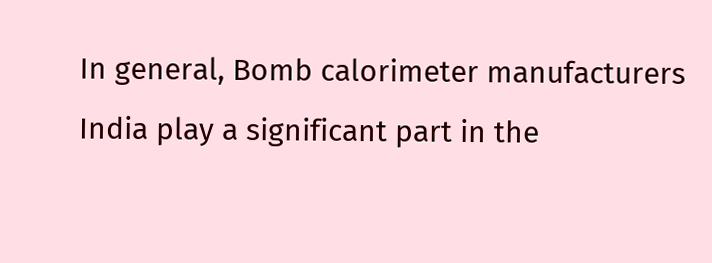In general, Bomb calorimeter manufacturers India play a significant part in the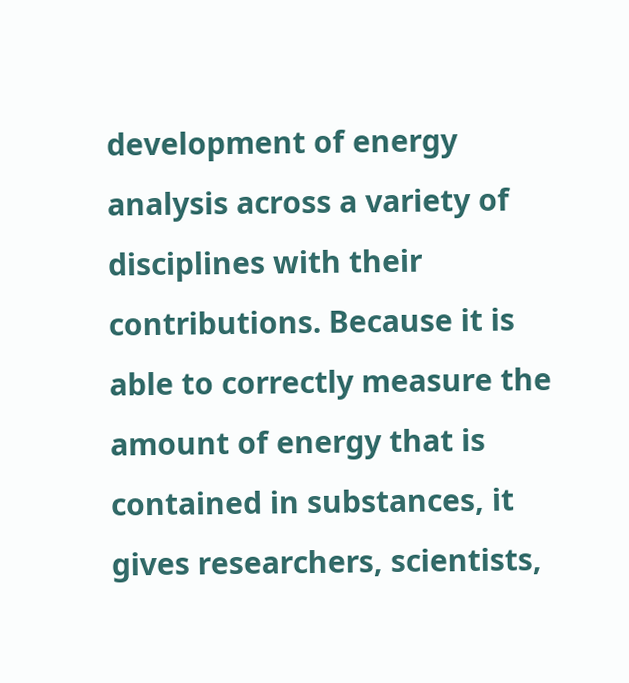development of energy analysis across a variety of disciplines with their contributions. Because it is able to correctly measure the amount of energy that is contained in substances, it gives researchers, scientists,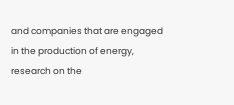and companies that are engaged in the production of energy, research on the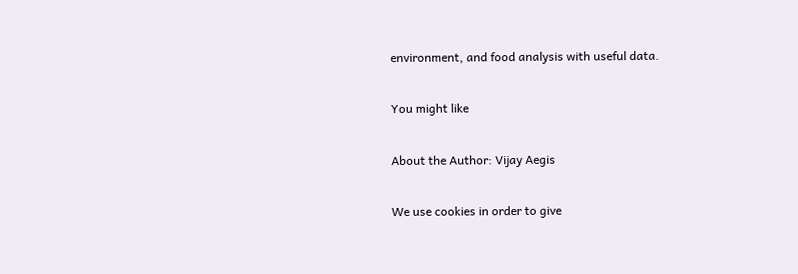environment, and food analysis with useful data.

You might like

About the Author: Vijay Aegis

We use cookies in order to give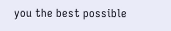you the best possible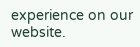experience on our website.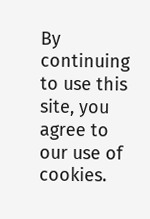By continuing to use this site, you agree to our use of cookies.